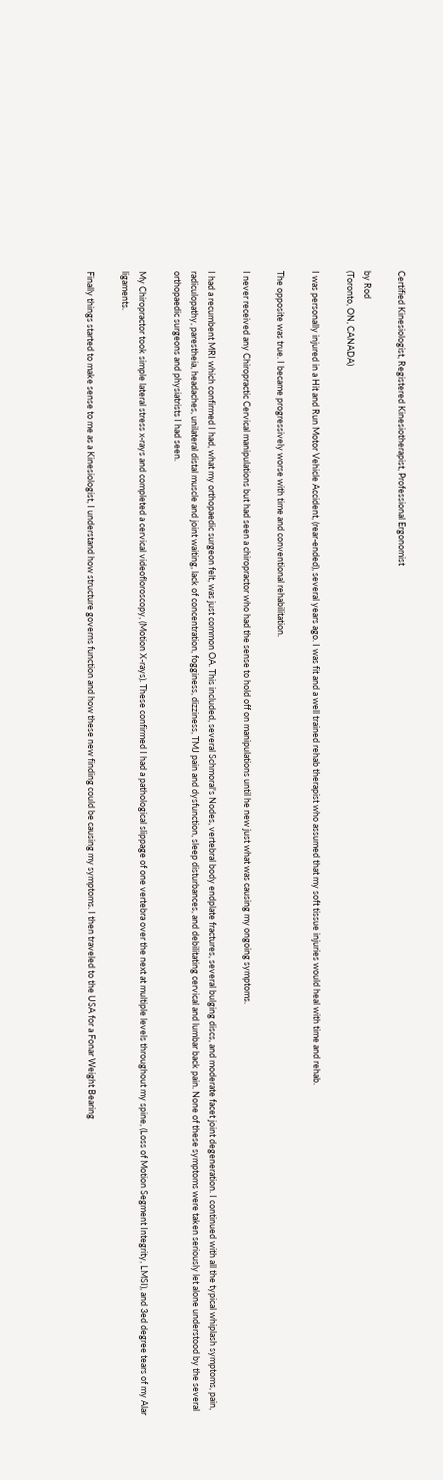Certified Kinesiologist, Registered Kinesiotherapist, Professional Ergonomist

by Rod
(Toronto, ON, CANADA)

I was personally injured in a Hit and Run Motor Vehicle Accident, (rear-ended), several years ago. I was fit and a well trained rehab therapist who assumed that my soft tissue injuries would heal with time and rehab.

The opposite was true. I became progressively worse with time and conventional rehabilitation.

I never received any Chiropractic Cervical manipulations but had seen a chiropractor who had the sense to hold off on manipulations until he new just what was causing my ongoing symptoms.

I had a recumbent MRI which confirmed I had, what my orthopaedic surgeon felt, was just common OA. This included, several Schmoral's Nodes, vertebral body endplate fractures, several bulging discs, and moderate facet joint degeneration. I continued with all the typical whiplash symptoms, pain, radiculopathy, parestheia, headaches, unilateral distal muscle and joint waiting, lack of concentration, fogginess, dizziness, TMJ pain and dysfunction, sleep disturbances, and debilitating cervical and lumbar back pain. None of these symptoms were taken seriously let alone understood by the several orthopaedic surgeons and physiatrists I had seen.

My Chiropractor took simple lateral stress x-rays and completed a cervical videofloroscopy, (Motion X-rays). These confirmed I had a pathological slippage of one vertebra over the next at multiple levels throughout my spine, (Loss of Motion Segment Integrity, LMSI), and 3ed degree tears of my Alar ligaments.

Finally things started to make sense to me as a Kinesiologist, I understand how structure governs function and how these new finding could be causing my symptoms. I then traveled to the USA for a Fonar Weight Bearing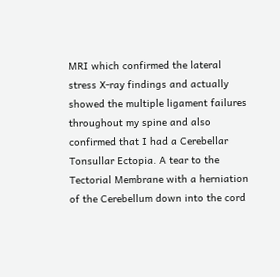MRI which confirmed the lateral stress X-ray findings and actually showed the multiple ligament failures throughout my spine and also confirmed that I had a Cerebellar Tonsullar Ectopia. A tear to the Tectorial Membrane with a herniation of the Cerebellum down into the cord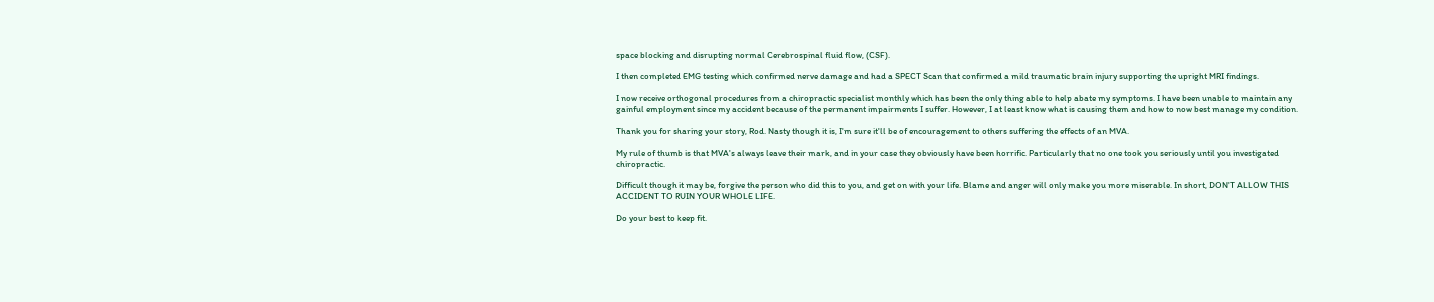space blocking and disrupting normal Cerebrospinal fluid flow, (CSF).

I then completed EMG testing which confirmed nerve damage and had a SPECT Scan that confirmed a mild traumatic brain injury supporting the upright MRI findings.

I now receive orthogonal procedures from a chiropractic specialist monthly which has been the only thing able to help abate my symptoms. I have been unable to maintain any gainful employment since my accident because of the permanent impairments I suffer. However, I at least know what is causing them and how to now best manage my condition.

Thank you for sharing your story, Rod. Nasty though it is, I'm sure it'll be of encouragement to others suffering the effects of an MVA.

My rule of thumb is that MVA's always leave their mark, and in your case they obviously have been horrific. Particularly that no one took you seriously until you investigated chiropractic.

Difficult though it may be, forgive the person who did this to you, and get on with your life. Blame and anger will only make you more miserable. In short, DON'T ALLOW THIS ACCIDENT TO RUIN YOUR WHOLE LIFE.

Do your best to keep fit.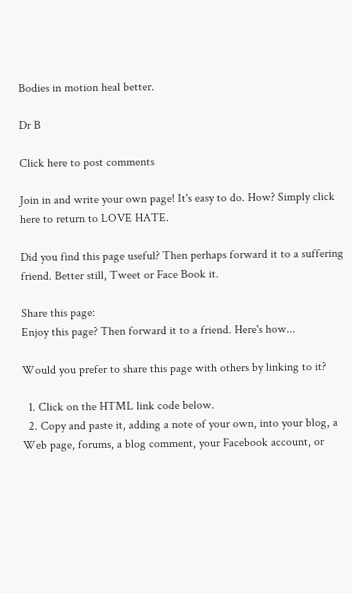Bodies in motion heal better.

Dr B

Click here to post comments

Join in and write your own page! It's easy to do. How? Simply click here to return to LOVE HATE.

Did you find this page useful? Then perhaps forward it to a suffering friend. Better still, Tweet or Face Book it.

Share this page:
Enjoy this page? Then forward it to a friend. Here's how...

Would you prefer to share this page with others by linking to it?

  1. Click on the HTML link code below.
  2. Copy and paste it, adding a note of your own, into your blog, a Web page, forums, a blog comment, your Facebook account, or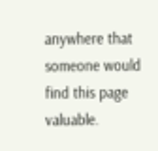anywhere that someone would find this page valuable.